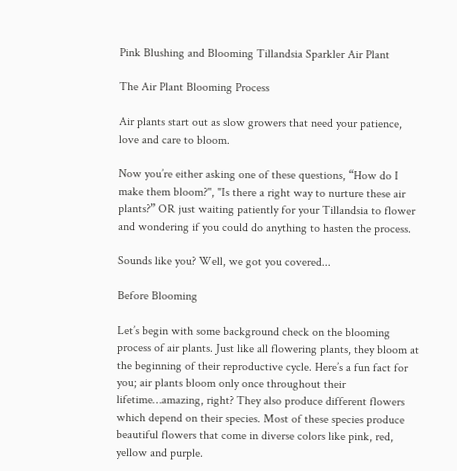Pink Blushing and Blooming Tillandsia Sparkler Air Plant

The Air Plant Blooming Process

Air plants start out as slow growers that need your patience, love and care to bloom.

Now you’re either asking one of these questions, “How do I make them bloom?'', "Is there a right way to nurture these air plants?” OR just waiting patiently for your Tillandsia to flower and wondering if you could do anything to hasten the process.

Sounds like you? Well, we got you covered...

Before Blooming

Let’s begin with some background check on the blooming process of air plants. Just like all flowering plants, they bloom at the beginning of their reproductive cycle. Here’s a fun fact for you; air plants bloom only once throughout their lifetime…amazing, right? They also produce different flowers which depend on their species. Most of these species produce beautiful flowers that come in diverse colors like pink, red, yellow and purple.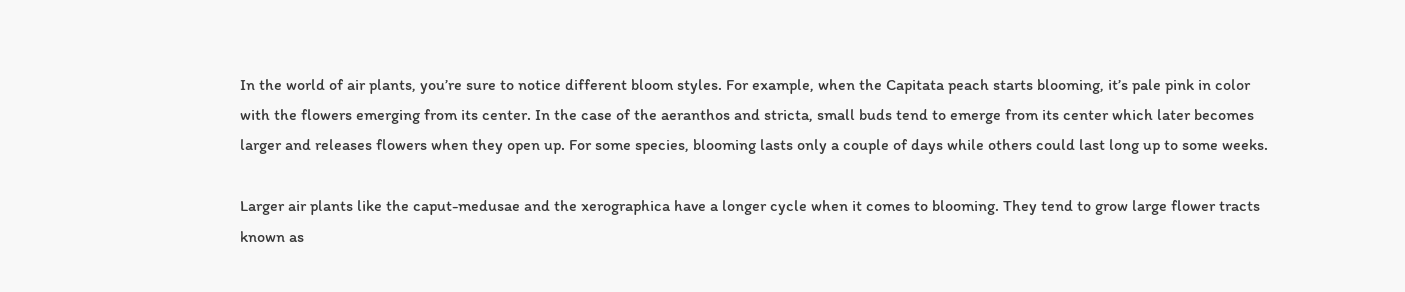In the world of air plants, you’re sure to notice different bloom styles. For example, when the Capitata peach starts blooming, it’s pale pink in color with the flowers emerging from its center. In the case of the aeranthos and stricta, small buds tend to emerge from its center which later becomes larger and releases flowers when they open up. For some species, blooming lasts only a couple of days while others could last long up to some weeks.

Larger air plants like the caput-medusae and the xerographica have a longer cycle when it comes to blooming. They tend to grow large flower tracts known as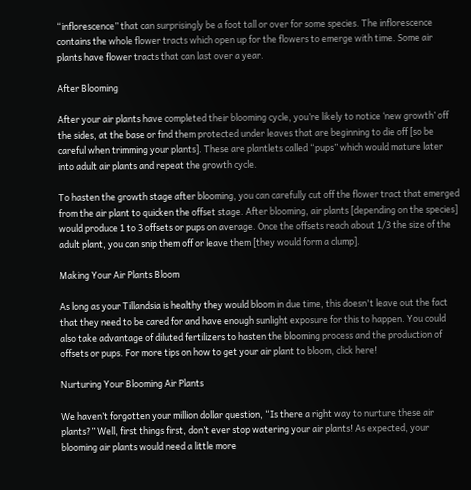“inflorescence” that can surprisingly be a foot tall or over for some species. The inflorescence contains the whole flower tracts which open up for the flowers to emerge with time. Some air plants have flower tracts that can last over a year.

After Blooming

After your air plants have completed their blooming cycle, you’re likely to notice ‘new growth’ off the sides, at the base or find them protected under leaves that are beginning to die off [so be careful when trimming your plants]. These are plantlets called “pups” which would mature later into adult air plants and repeat the growth cycle.

To hasten the growth stage after blooming, you can carefully cut off the flower tract that emerged from the air plant to quicken the offset stage. After blooming, air plants [depending on the species] would produce 1 to 3 offsets or pups on average. Once the offsets reach about 1/3 the size of the adult plant, you can snip them off or leave them [they would form a clump].

Making Your Air Plants Bloom

As long as your Tillandsia is healthy they would bloom in due time, this doesn't leave out the fact that they need to be cared for and have enough sunlight exposure for this to happen. You could also take advantage of diluted fertilizers to hasten the blooming process and the production of offsets or pups. For more tips on how to get your air plant to bloom, click here!

Nurturing Your Blooming Air Plants

We haven’t forgotten your million dollar question, “Is there a right way to nurture these air plants?” Well, first things first, don’t ever stop watering your air plants! As expected, your blooming air plants would need a little more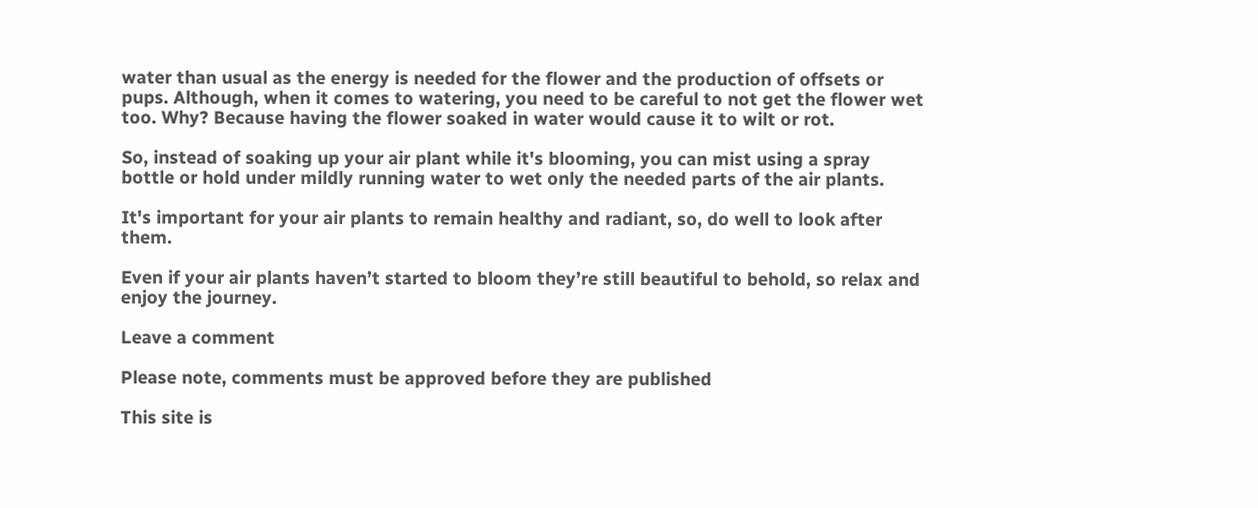water than usual as the energy is needed for the flower and the production of offsets or pups. Although, when it comes to watering, you need to be careful to not get the flower wet too. Why? Because having the flower soaked in water would cause it to wilt or rot.

So, instead of soaking up your air plant while it's blooming, you can mist using a spray bottle or hold under mildly running water to wet only the needed parts of the air plants.

It's important for your air plants to remain healthy and radiant, so, do well to look after them.

Even if your air plants haven’t started to bloom they’re still beautiful to behold, so relax and enjoy the journey.

Leave a comment

Please note, comments must be approved before they are published

This site is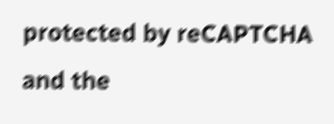protected by reCAPTCHA and the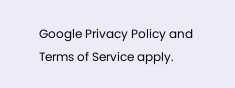Google Privacy Policy and Terms of Service apply.